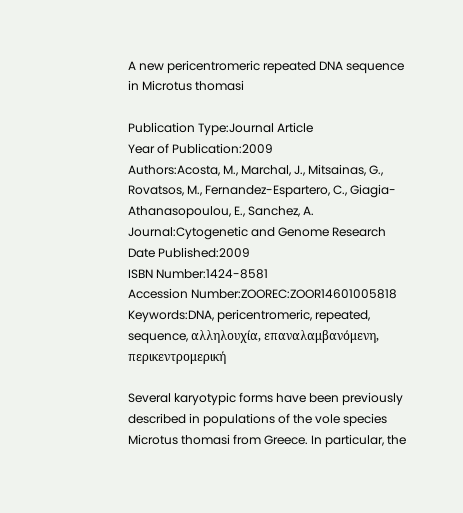A new pericentromeric repeated DNA sequence in Microtus thomasi

Publication Type:Journal Article
Year of Publication:2009
Authors:Acosta, M., Marchal, J., Mitsainas, G., Rovatsos, M., Fernandez-Espartero, C., Giagia-Athanasopoulou, E., Sanchez, A.
Journal:Cytogenetic and Genome Research
Date Published:2009
ISBN Number:1424-8581
Accession Number:ZOOREC:ZOOR14601005818
Keywords:DNA, pericentromeric, repeated, sequence, αλληλουχία, επαναλαμβανόμενη, περικεντρομερική

Several karyotypic forms have been previously described in populations of the vole species Microtus thomasi from Greece. In particular, the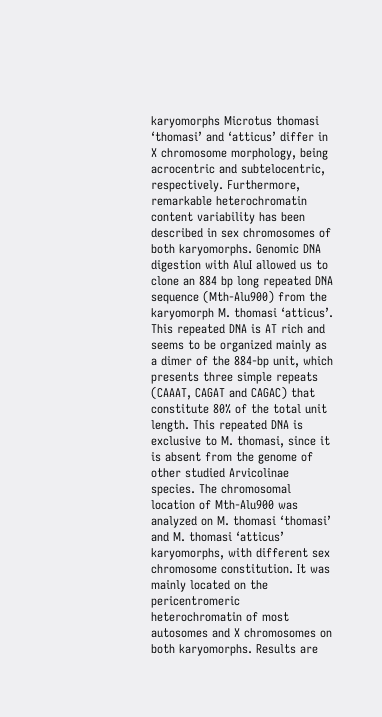karyomorphs Microtus thomasi ‘thomasi’ and ‘atticus’ differ in X chromosome morphology, being acrocentric and subtelocentric, respectively. Furthermore, remarkable heterochromatin content variability has been described in sex chromosomes of both karyomorphs. Genomic DNA digestion with AluI allowed us to clone an 884 bp long repeated DNA sequence (Mth-Alu900) from the karyomorph M. thomasi ‘atticus’. This repeated DNA is AT rich and seems to be organized mainly as a dimer of the 884-bp unit, which presents three simple repeats (CAAAT, CAGAT and CAGAC) that constitute 80% of the total unit length. This repeated DNA is exclusive to M. thomasi, since it is absent from the genome of other studied Arvicolinae species. The chromosomal location of Mth-Alu900 was analyzed on M. thomasi ‘thomasi’ and M. thomasi ‘atticus’ karyomorphs, with different sex chromosome constitution. It was mainly located on the pericentromeric heterochromatin of most autosomes and X chromosomes on both karyomorphs. Results are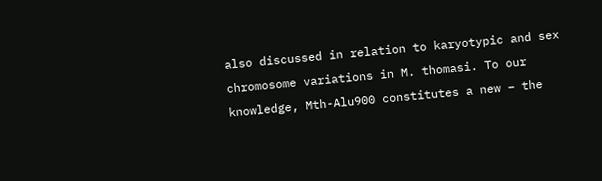also discussed in relation to karyotypic and sex chromosome variations in M. thomasi. To our knowledge, Mth-Alu900 constitutes a new – the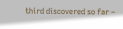third discovered so far –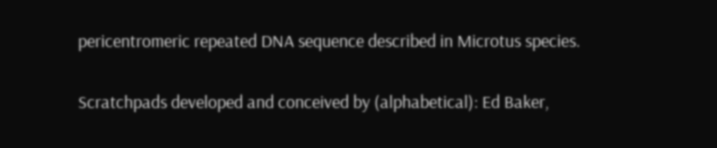pericentromeric repeated DNA sequence described in Microtus species.

Scratchpads developed and conceived by (alphabetical): Ed Baker,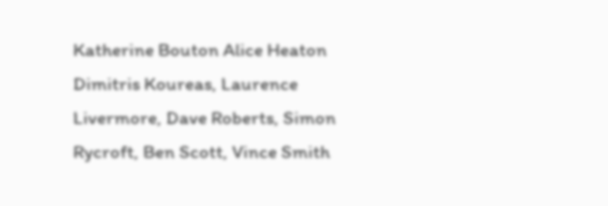Katherine Bouton Alice Heaton Dimitris Koureas, Laurence Livermore, Dave Roberts, Simon Rycroft, Ben Scott, Vince Smith